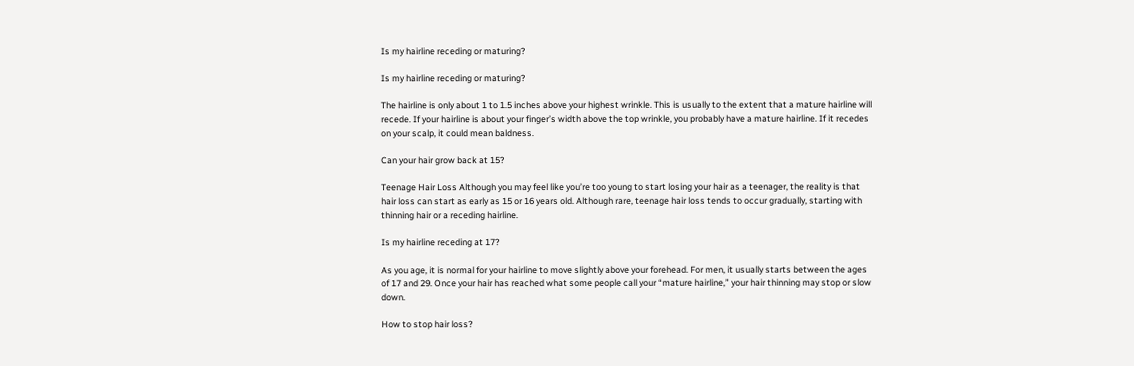Is my hairline receding or maturing?

Is my hairline receding or maturing?

The hairline is only about 1 to 1.5 inches above your highest wrinkle. This is usually to the extent that a mature hairline will recede. If your hairline is about your finger’s width above the top wrinkle, you probably have a mature hairline. If it recedes on your scalp, it could mean baldness.

Can your hair grow back at 15?

Teenage Hair Loss Although you may feel like you’re too young to start losing your hair as a teenager, the reality is that hair loss can start as early as 15 or 16 years old. Although rare, teenage hair loss tends to occur gradually, starting with thinning hair or a receding hairline.

Is my hairline receding at 17?

As you age, it is normal for your hairline to move slightly above your forehead. For men, it usually starts between the ages of 17 and 29. Once your hair has reached what some people call your “mature hairline,” your hair thinning may stop or slow down.

How to stop hair loss?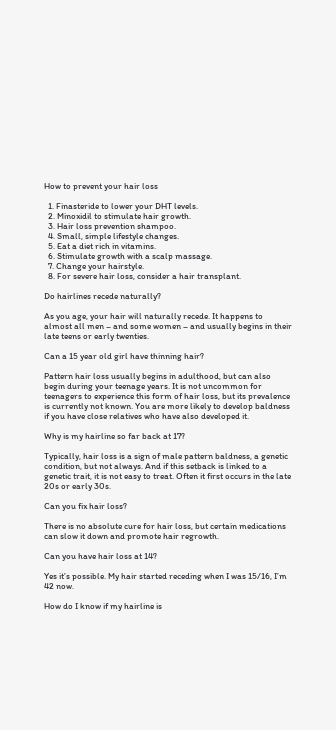How to prevent your hair loss

  1. Finasteride to lower your DHT levels.
  2. Minoxidil to stimulate hair growth.
  3. Hair loss prevention shampoo.
  4. Small, simple lifestyle changes.
  5. Eat a diet rich in vitamins.
  6. Stimulate growth with a scalp massage.
  7. Change your hairstyle.
  8. For severe hair loss, consider a hair transplant.

Do hairlines recede naturally?

As you age, your hair will naturally recede. It happens to almost all men – and some women – and usually begins in their late teens or early twenties.

Can a 15 year old girl have thinning hair?

Pattern hair loss usually begins in adulthood, but can also begin during your teenage years. It is not uncommon for teenagers to experience this form of hair loss, but its prevalence is currently not known. You are more likely to develop baldness if you have close relatives who have also developed it.

Why is my hairline so far back at 17?

Typically, hair loss is a sign of male pattern baldness, a genetic condition, but not always. And if this setback is linked to a genetic trait, it is not easy to treat. Often it first occurs in the late 20s or early 30s.

Can you fix hair loss?

There is no absolute cure for hair loss, but certain medications can slow it down and promote hair regrowth.

Can you have hair loss at 14?

Yes it’s possible. My hair started receding when I was 15/16, I’m 42 now.

How do I know if my hairline is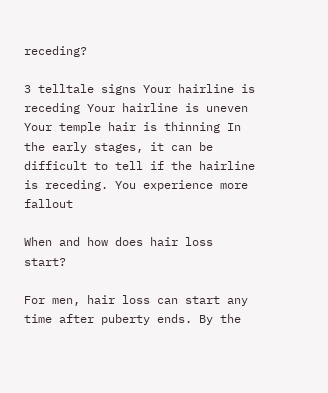receding?

3 telltale signs Your hairline is receding Your hairline is uneven Your temple hair is thinning In the early stages, it can be difficult to tell if the hairline is receding. You experience more fallout

When and how does hair loss start?

For men, hair loss can start any time after puberty ends. By the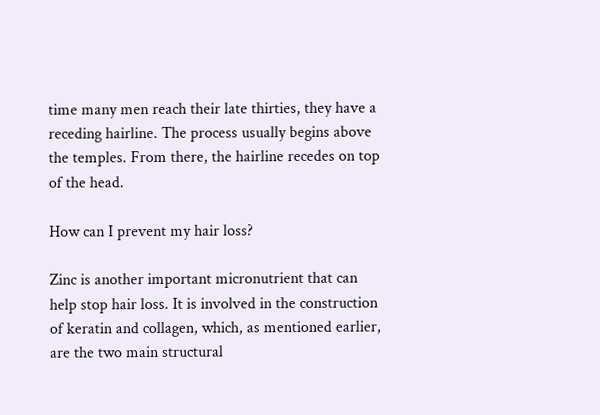time many men reach their late thirties, they have a receding hairline. The process usually begins above the temples. From there, the hairline recedes on top of the head.

How can I prevent my hair loss?

Zinc is another important micronutrient that can help stop hair loss. It is involved in the construction of keratin and collagen, which, as mentioned earlier, are the two main structural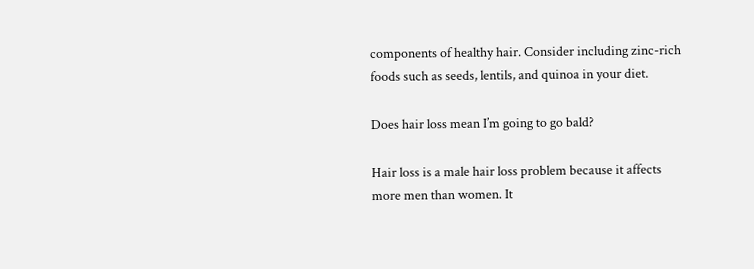components of healthy hair. Consider including zinc-rich foods such as seeds, lentils, and quinoa in your diet.

Does hair loss mean I’m going to go bald?

Hair loss is a male hair loss problem because it affects more men than women. It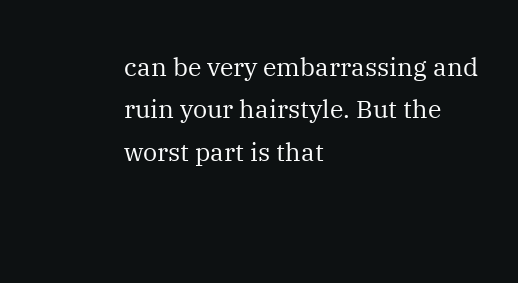can be very embarrassing and ruin your hairstyle. But the worst part is that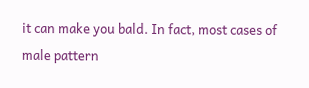it can make you bald. In fact, most cases of male pattern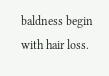baldness begin with hair loss.